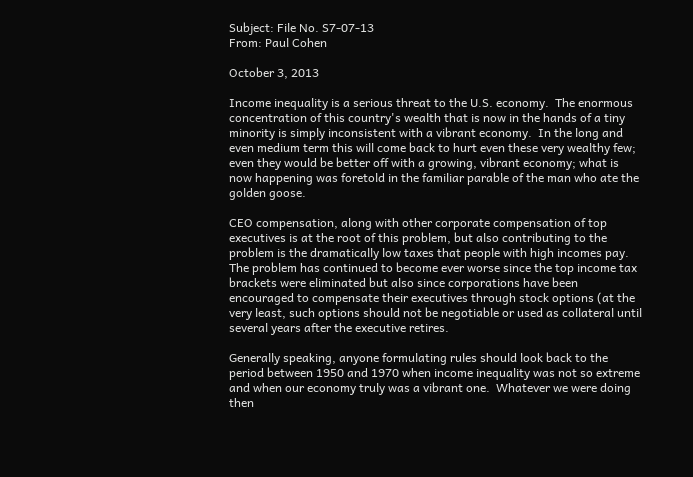Subject: File No. S7-07-13
From: Paul Cohen

October 3, 2013

Income inequality is a serious threat to the U.S. economy.  The enormous concentration of this country's wealth that is now in the hands of a tiny minority is simply inconsistent with a vibrant economy.  In the long and even medium term this will come back to hurt even these very wealthy few; even they would be better off with a growing, vibrant economy; what is now happening was foretold in the familiar parable of the man who ate the golden goose.

CEO compensation, along with other corporate compensation of top executives is at the root of this problem, but also contributing to the problem is the dramatically low taxes that people with high incomes pay.  The problem has continued to become ever worse since the top income tax brackets were eliminated but also since corporations have been encouraged to compensate their executives through stock options (at the very least, such options should not be negotiable or used as collateral until several years after the executive retires.

Generally speaking, anyone formulating rules should look back to the period between 1950 and 1970 when income inequality was not so extreme and when our economy truly was a vibrant one.  Whatever we were doing then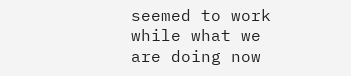seemed to work while what we are doing now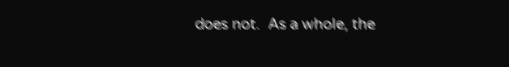does not.  As a whole, the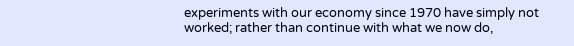experiments with our economy since 1970 have simply not worked; rather than continue with what we now do,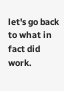let's go back to what in fact did work.